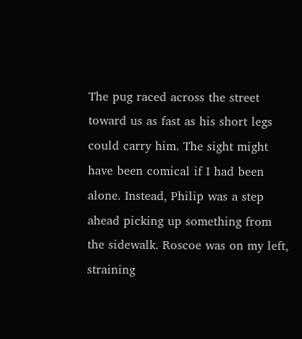The pug raced across the street toward us as fast as his short legs could carry him. The sight might have been comical if I had been alone. Instead, Philip was a step ahead picking up something from the sidewalk. Roscoe was on my left, straining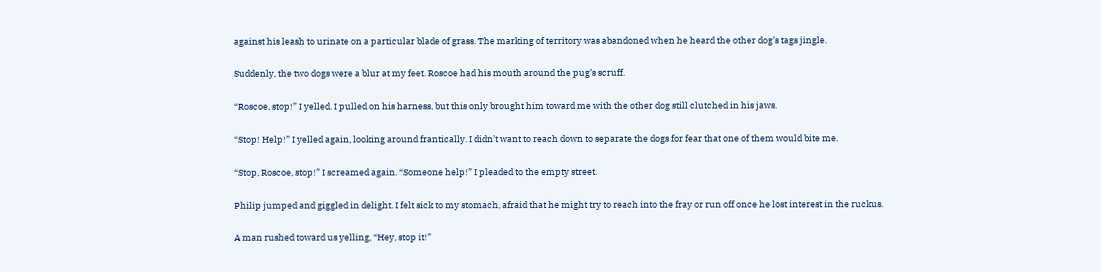against his leash to urinate on a particular blade of grass. The marking of territory was abandoned when he heard the other dog’s tags jingle.

Suddenly, the two dogs were a blur at my feet. Roscoe had his mouth around the pug’s scruff.

“Roscoe, stop!” I yelled. I pulled on his harness, but this only brought him toward me with the other dog still clutched in his jaws.

“Stop! Help!” I yelled again, looking around frantically. I didn’t want to reach down to separate the dogs for fear that one of them would bite me.

“Stop, Roscoe, stop!” I screamed again. “Someone help!” I pleaded to the empty street.

Philip jumped and giggled in delight. I felt sick to my stomach, afraid that he might try to reach into the fray or run off once he lost interest in the ruckus.

A man rushed toward us yelling, “Hey, stop it!”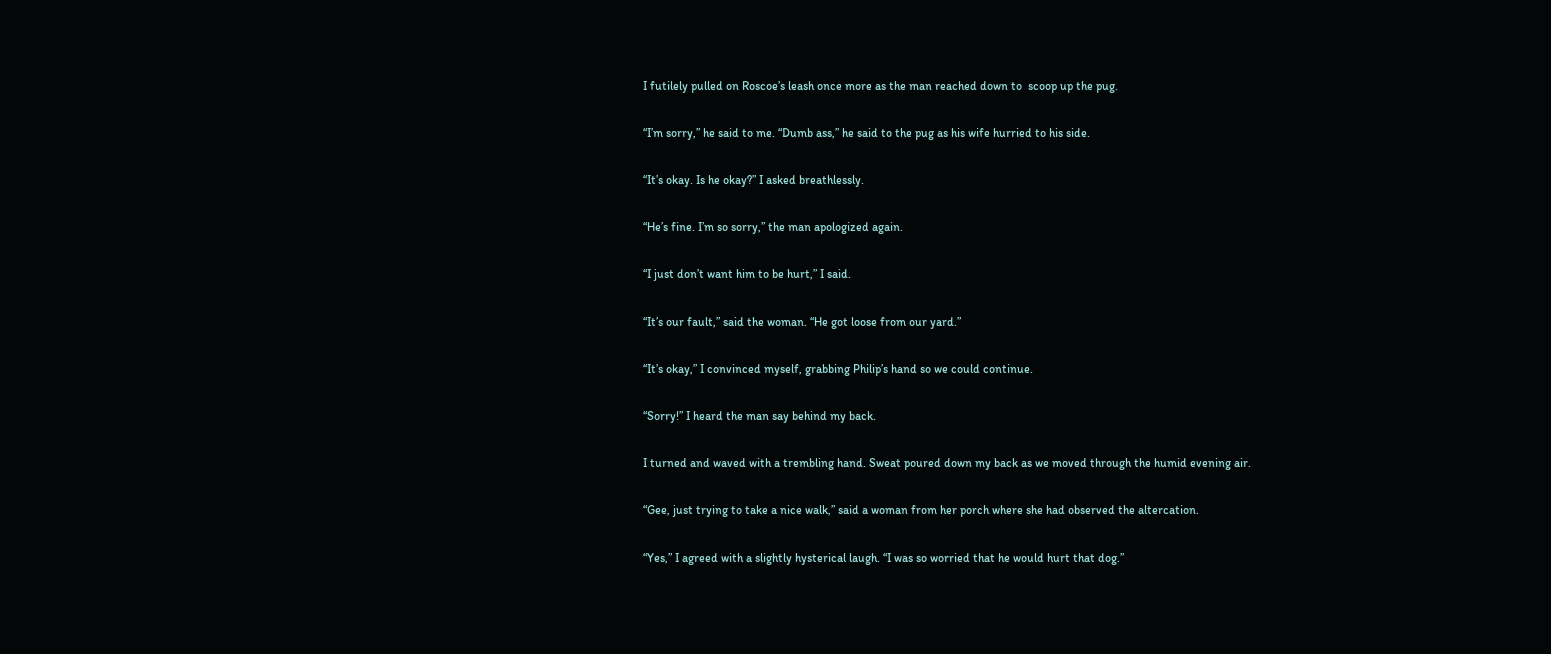I futilely pulled on Roscoe’s leash once more as the man reached down to  scoop up the pug.

“I’m sorry,” he said to me. “Dumb ass,” he said to the pug as his wife hurried to his side.

“It’s okay. Is he okay?” I asked breathlessly.

“He’s fine. I’m so sorry,” the man apologized again.

“I just don’t want him to be hurt,” I said.

“It’s our fault,” said the woman. “He got loose from our yard.”

“It’s okay,” I convinced myself, grabbing Philip’s hand so we could continue.

“Sorry!” I heard the man say behind my back.

I turned and waved with a trembling hand. Sweat poured down my back as we moved through the humid evening air.

“Gee, just trying to take a nice walk,” said a woman from her porch where she had observed the altercation.

“Yes,” I agreed with a slightly hysterical laugh. “I was so worried that he would hurt that dog.”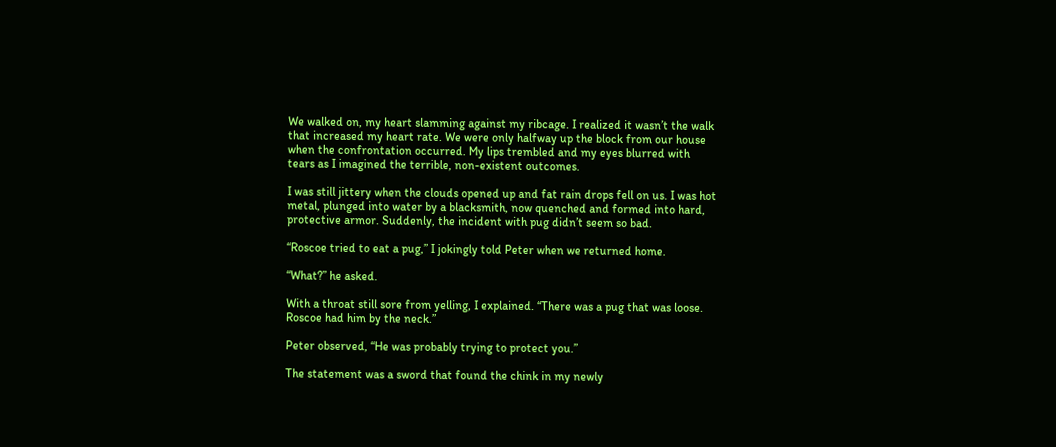We walked on, my heart slamming against my ribcage. I realized it wasn’t the walk that increased my heart rate. We were only halfway up the block from our house when the confrontation occurred. My lips trembled and my eyes blurred with tears as I imagined the terrible, non-existent outcomes.

I was still jittery when the clouds opened up and fat rain drops fell on us. I was hot metal, plunged into water by a blacksmith, now quenched and formed into hard, protective armor. Suddenly, the incident with pug didn’t seem so bad.

“Roscoe tried to eat a pug,” I jokingly told Peter when we returned home.

“What?” he asked.

With a throat still sore from yelling, I explained. “There was a pug that was loose. Roscoe had him by the neck.”

Peter observed, “He was probably trying to protect you.”

The statement was a sword that found the chink in my newly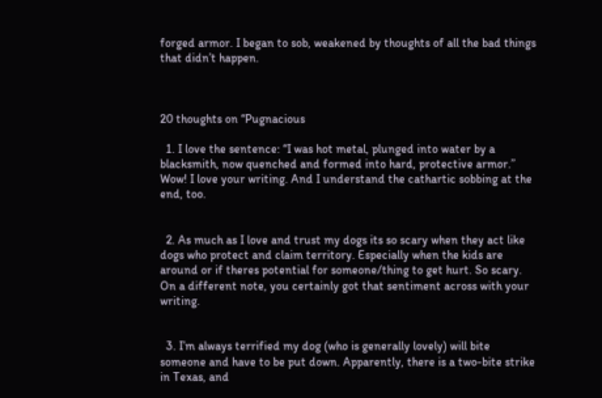forged armor. I began to sob, weakened by thoughts of all the bad things that didn’t happen.



20 thoughts on “Pugnacious

  1. I love the sentence: “I was hot metal, plunged into water by a blacksmith, now quenched and formed into hard, protective armor.” Wow! I love your writing. And I understand the cathartic sobbing at the end, too.


  2. As much as I love and trust my dogs its so scary when they act like dogs who protect and claim territory. Especially when the kids are around or if theres potential for someone/thing to get hurt. So scary. On a different note, you certainly got that sentiment across with your writing.


  3. I’m always terrified my dog (who is generally lovely) will bite someone and have to be put down. Apparently, there is a two-bite strike in Texas, and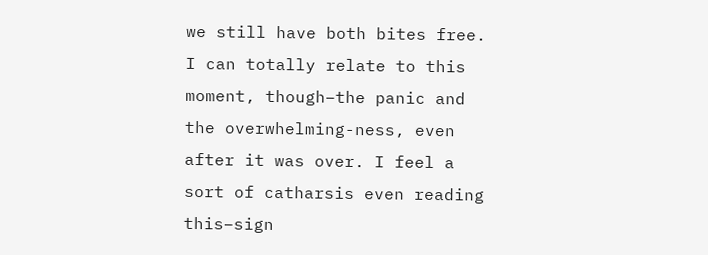we still have both bites free. I can totally relate to this moment, though–the panic and the overwhelming-ness, even after it was over. I feel a sort of catharsis even reading this–sign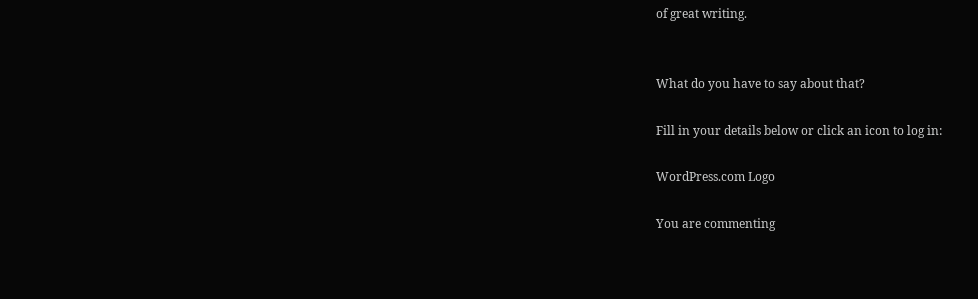of great writing.


What do you have to say about that?

Fill in your details below or click an icon to log in:

WordPress.com Logo

You are commenting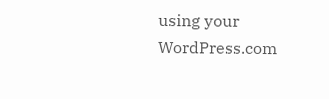using your WordPress.com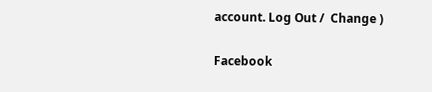account. Log Out /  Change )

Facebook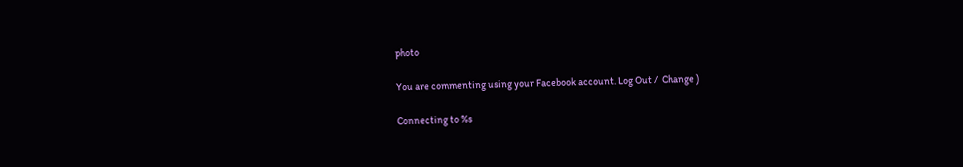photo

You are commenting using your Facebook account. Log Out /  Change )

Connecting to %s